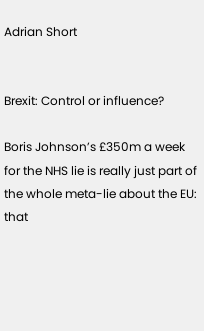Adrian Short


Brexit: Control or influence?

Boris Johnson’s £350m a week for the NHS lie is really just part of the whole meta-lie about the EU: that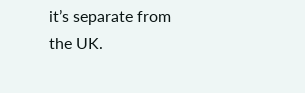it’s separate from the UK.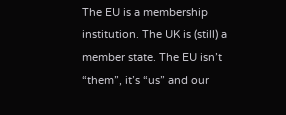The EU is a membership institution. The UK is (still) a member state. The EU isn’t “them”, it’s “us” and our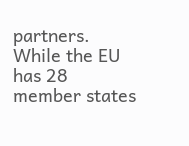partners. While the EU has 28 member states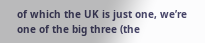of which the UK is just one, we’re one of the big three (the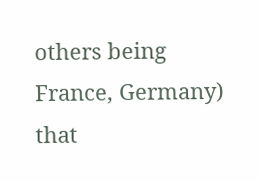others being France, Germany) that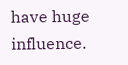have huge influence.